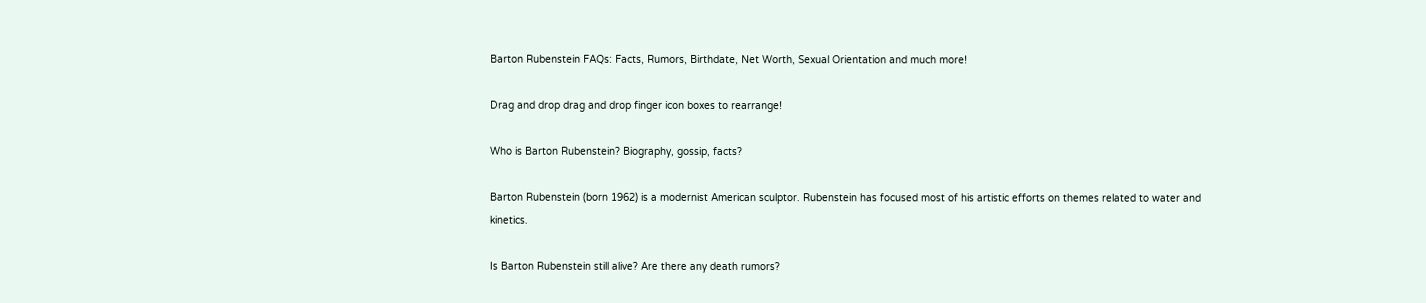Barton Rubenstein FAQs: Facts, Rumors, Birthdate, Net Worth, Sexual Orientation and much more!

Drag and drop drag and drop finger icon boxes to rearrange!

Who is Barton Rubenstein? Biography, gossip, facts?

Barton Rubenstein (born 1962) is a modernist American sculptor. Rubenstein has focused most of his artistic efforts on themes related to water and kinetics.

Is Barton Rubenstein still alive? Are there any death rumors?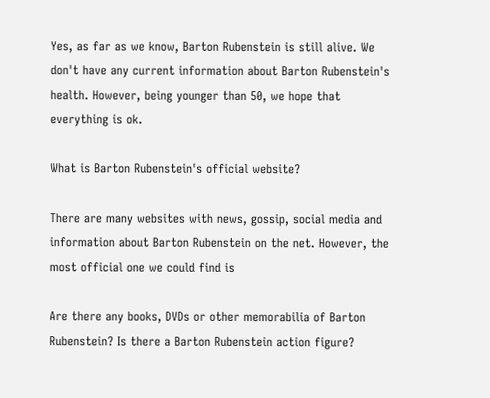Yes, as far as we know, Barton Rubenstein is still alive. We don't have any current information about Barton Rubenstein's health. However, being younger than 50, we hope that everything is ok.

What is Barton Rubenstein's official website?

There are many websites with news, gossip, social media and information about Barton Rubenstein on the net. However, the most official one we could find is

Are there any books, DVDs or other memorabilia of Barton Rubenstein? Is there a Barton Rubenstein action figure?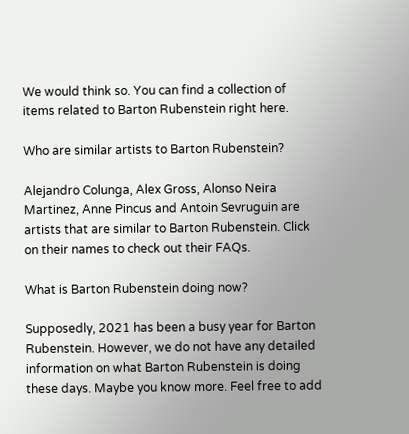We would think so. You can find a collection of items related to Barton Rubenstein right here.

Who are similar artists to Barton Rubenstein?

Alejandro Colunga, Alex Gross, Alonso Neira Martinez, Anne Pincus and Antoin Sevruguin are artists that are similar to Barton Rubenstein. Click on their names to check out their FAQs.

What is Barton Rubenstein doing now?

Supposedly, 2021 has been a busy year for Barton Rubenstein. However, we do not have any detailed information on what Barton Rubenstein is doing these days. Maybe you know more. Feel free to add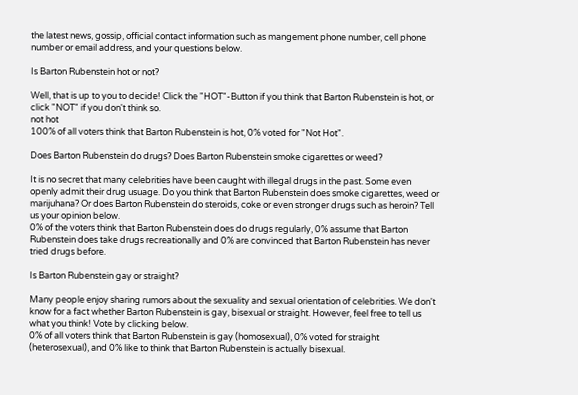the latest news, gossip, official contact information such as mangement phone number, cell phone number or email address, and your questions below.

Is Barton Rubenstein hot or not?

Well, that is up to you to decide! Click the "HOT"-Button if you think that Barton Rubenstein is hot, or click "NOT" if you don't think so.
not hot
100% of all voters think that Barton Rubenstein is hot, 0% voted for "Not Hot".

Does Barton Rubenstein do drugs? Does Barton Rubenstein smoke cigarettes or weed?

It is no secret that many celebrities have been caught with illegal drugs in the past. Some even openly admit their drug usuage. Do you think that Barton Rubenstein does smoke cigarettes, weed or marijuhana? Or does Barton Rubenstein do steroids, coke or even stronger drugs such as heroin? Tell us your opinion below.
0% of the voters think that Barton Rubenstein does do drugs regularly, 0% assume that Barton Rubenstein does take drugs recreationally and 0% are convinced that Barton Rubenstein has never tried drugs before.

Is Barton Rubenstein gay or straight?

Many people enjoy sharing rumors about the sexuality and sexual orientation of celebrities. We don't know for a fact whether Barton Rubenstein is gay, bisexual or straight. However, feel free to tell us what you think! Vote by clicking below.
0% of all voters think that Barton Rubenstein is gay (homosexual), 0% voted for straight (heterosexual), and 0% like to think that Barton Rubenstein is actually bisexual.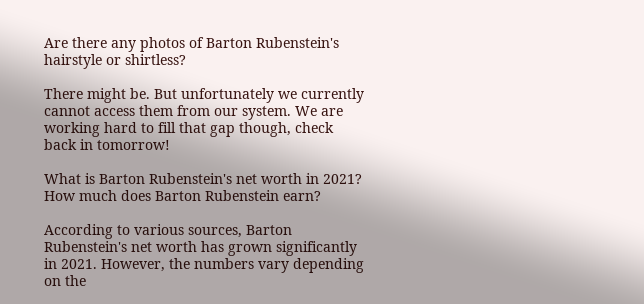Are there any photos of Barton Rubenstein's hairstyle or shirtless?

There might be. But unfortunately we currently cannot access them from our system. We are working hard to fill that gap though, check back in tomorrow!

What is Barton Rubenstein's net worth in 2021? How much does Barton Rubenstein earn?

According to various sources, Barton Rubenstein's net worth has grown significantly in 2021. However, the numbers vary depending on the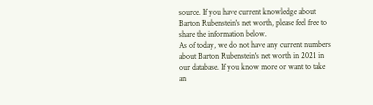source. If you have current knowledge about Barton Rubenstein's net worth, please feel free to share the information below.
As of today, we do not have any current numbers about Barton Rubenstein's net worth in 2021 in our database. If you know more or want to take an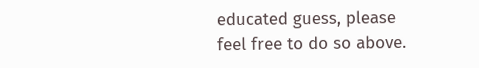educated guess, please feel free to do so above.